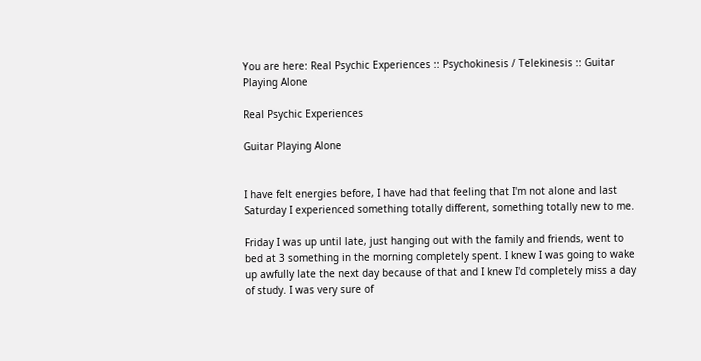You are here: Real Psychic Experiences :: Psychokinesis / Telekinesis :: Guitar Playing Alone

Real Psychic Experiences

Guitar Playing Alone


I have felt energies before, I have had that feeling that I'm not alone and last Saturday I experienced something totally different, something totally new to me.

Friday I was up until late, just hanging out with the family and friends, went to bed at 3 something in the morning completely spent. I knew I was going to wake up awfully late the next day because of that and I knew I'd completely miss a day of study. I was very sure of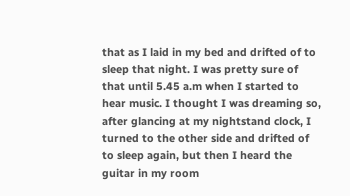that as I laid in my bed and drifted of to sleep that night. I was pretty sure of that until 5.45 a.m when I started to hear music. I thought I was dreaming so, after glancing at my nightstand clock, I turned to the other side and drifted of to sleep again, but then I heard the guitar in my room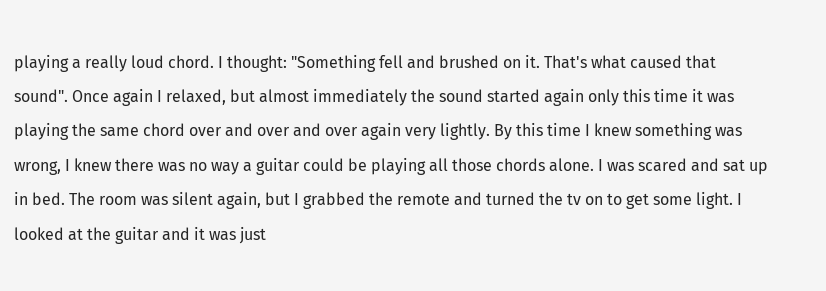playing a really loud chord. I thought: "Something fell and brushed on it. That's what caused that sound". Once again I relaxed, but almost immediately the sound started again only this time it was playing the same chord over and over and over again very lightly. By this time I knew something was wrong, I knew there was no way a guitar could be playing all those chords alone. I was scared and sat up in bed. The room was silent again, but I grabbed the remote and turned the tv on to get some light. I looked at the guitar and it was just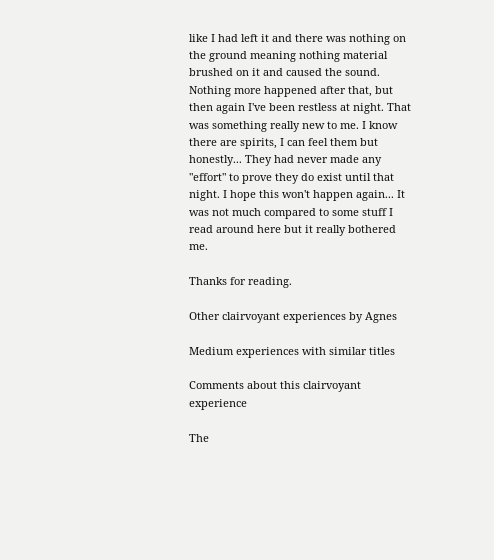like I had left it and there was nothing on the ground meaning nothing material brushed on it and caused the sound. Nothing more happened after that, but then again I've been restless at night. That was something really new to me. I know there are spirits, I can feel them but honestly... They had never made any "effort" to prove they do exist until that night. I hope this won't happen again... It was not much compared to some stuff I read around here but it really bothered me.

Thanks for reading.

Other clairvoyant experiences by Agnes

Medium experiences with similar titles

Comments about this clairvoyant experience

The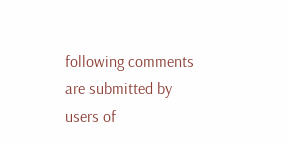following comments are submitted by users of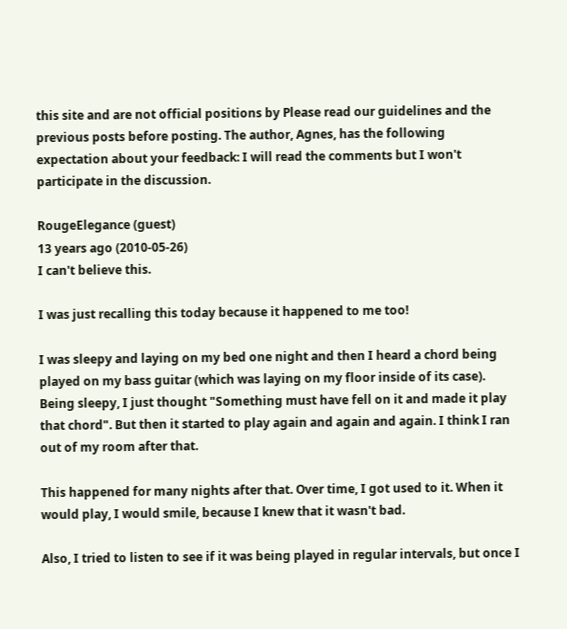this site and are not official positions by Please read our guidelines and the previous posts before posting. The author, Agnes, has the following expectation about your feedback: I will read the comments but I won't participate in the discussion.

RougeElegance (guest)
13 years ago (2010-05-26)
I can't believe this.

I was just recalling this today because it happened to me too!

I was sleepy and laying on my bed one night and then I heard a chord being played on my bass guitar (which was laying on my floor inside of its case). Being sleepy, I just thought "Something must have fell on it and made it play that chord". But then it started to play again and again and again. I think I ran out of my room after that.

This happened for many nights after that. Over time, I got used to it. When it would play, I would smile, because I knew that it wasn't bad.

Also, I tried to listen to see if it was being played in regular intervals, but once I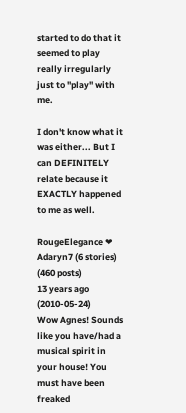started to do that it seemed to play really irregularly just to "play" with me.

I don't know what it was either... But I can DEFINITELY relate because it EXACTLY happened to me as well.

RougeElegance ❤
Adaryn7 (6 stories) (460 posts)
13 years ago (2010-05-24)
Wow Agnes! Sounds like you have/had a musical spirit in your house! You must have been freaked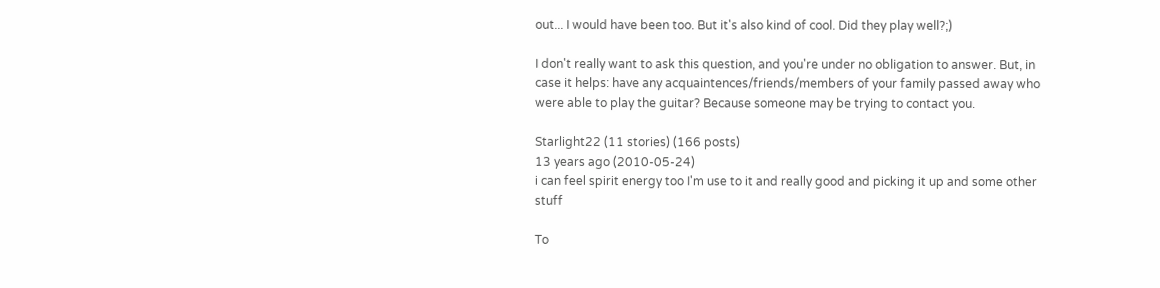out... I would have been too. But it's also kind of cool. Did they play well?;)

I don't really want to ask this question, and you're under no obligation to answer. But, in case it helps: have any acquaintences/friends/members of your family passed away who were able to play the guitar? Because someone may be trying to contact you.

Starlight22 (11 stories) (166 posts)
13 years ago (2010-05-24)
i can feel spirit energy too I'm use to it and really good and picking it up and some other stuff

To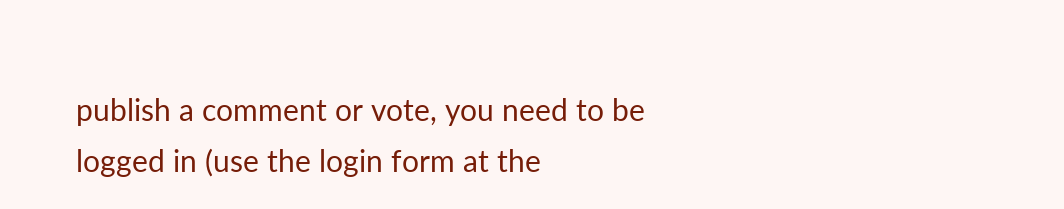publish a comment or vote, you need to be logged in (use the login form at the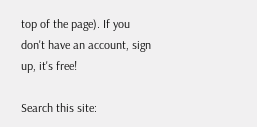top of the page). If you don't have an account, sign up, it's free!

Search this site: